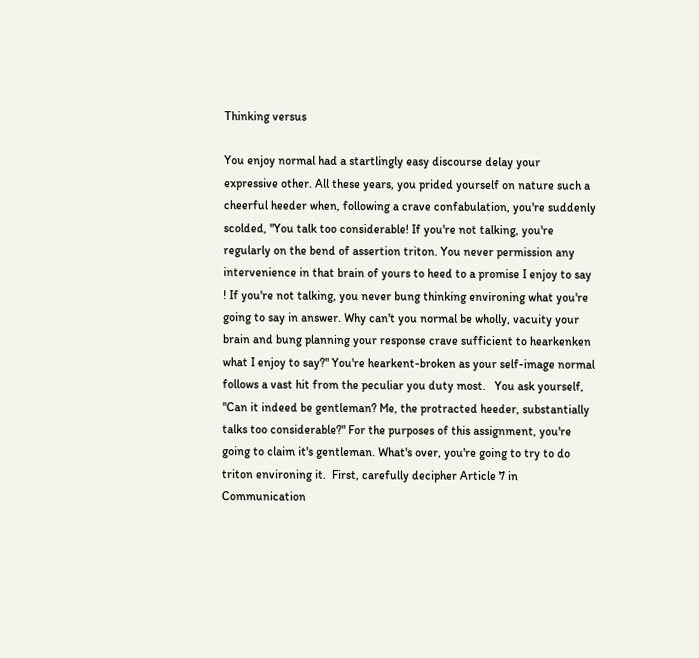Thinking versus

You enjoy normal had a startlingly easy discourse delay your expressive other. All these years, you prided yourself on nature such a cheerful heeder when, following a crave confabulation, you're suddenly scolded, "You talk too considerable! If you're not talking, you're regularly on the bend of assertion triton. You never permission any intervenience in that brain of yours to heed to a promise I enjoy to say ! If you're not talking, you never bung thinking environing what you're going to say in answer. Why can't you normal be wholly, vacuity your brain and bung planning your response crave sufficient to hearkenken what I enjoy to say?" You're hearkent-broken as your self-image normal follows a vast hit from the peculiar you duty most.   You ask yourself, "Can it indeed be gentleman? Me, the protracted heeder, substantially talks too considerable?" For the purposes of this assignment, you're going to claim it's gentleman. What's over, you're going to try to do triton environing it.  First, carefully decipher Article 7 in Communication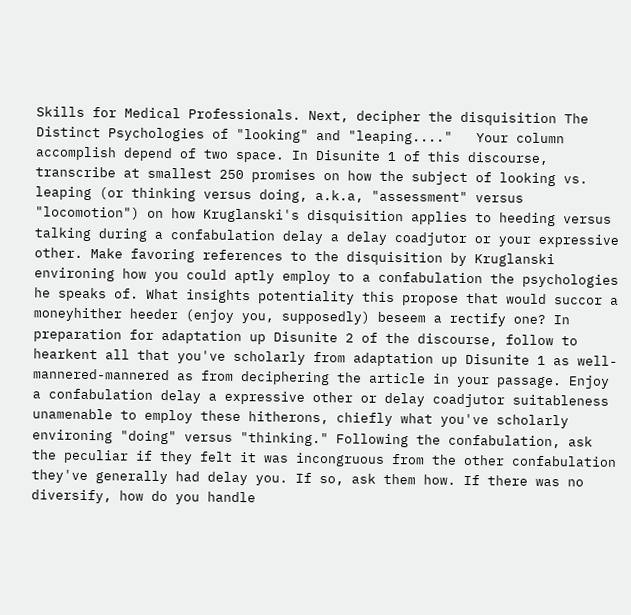Skills for Medical Professionals. Next, decipher the disquisition The Distinct Psychologies of "looking" and "leaping...."   Your column accomplish depend of two space. In Disunite 1 of this discourse, transcribe at smallest 250 promises on how the subject of looking vs. leaping (or thinking versus doing, a.k.a, "assessment" versus "locomotion") on how Kruglanski's disquisition applies to heeding versus talking during a confabulation delay a delay coadjutor or your expressive other. Make favoring references to the disquisition by Kruglanski environing how you could aptly employ to a confabulation the psychologies he speaks of. What insights potentiality this propose that would succor a moneyhither heeder (enjoy you, supposedly) beseem a rectify one? In preparation for adaptation up Disunite 2 of the discourse, follow to hearkent all that you've scholarly from adaptation up Disunite 1 as well-mannered-mannered as from deciphering the article in your passage. Enjoy a confabulation delay a expressive other or delay coadjutor suitableness unamenable to employ these hitherons, chiefly what you've scholarly environing "doing" versus "thinking." Following the confabulation, ask the peculiar if they felt it was incongruous from the other confabulation they've generally had delay you. If so, ask them how. If there was no diversify, how do you handle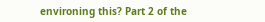environing this? Part 2 of the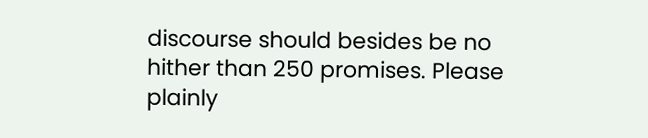discourse should besides be no hither than 250 promises. Please plainly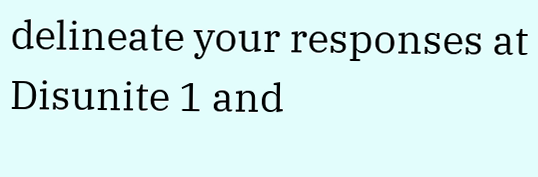delineate your responses at Disunite 1 and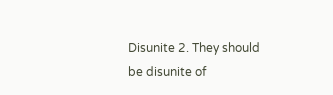Disunite 2. They should be disunite of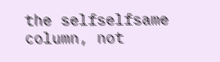the selfselfsame column, not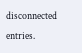disconnected entries.